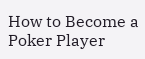How to Become a Poker Player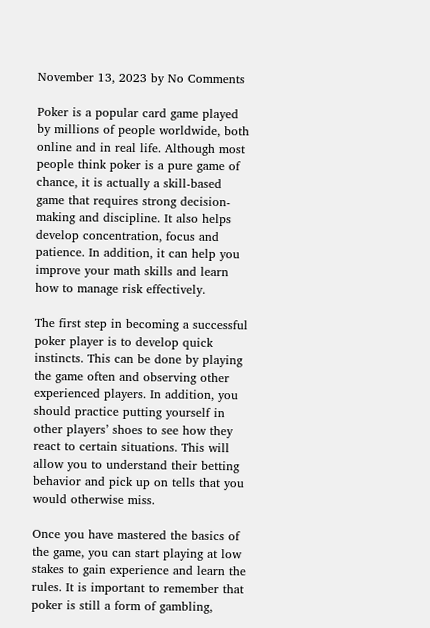November 13, 2023 by No Comments

Poker is a popular card game played by millions of people worldwide, both online and in real life. Although most people think poker is a pure game of chance, it is actually a skill-based game that requires strong decision-making and discipline. It also helps develop concentration, focus and patience. In addition, it can help you improve your math skills and learn how to manage risk effectively.

The first step in becoming a successful poker player is to develop quick instincts. This can be done by playing the game often and observing other experienced players. In addition, you should practice putting yourself in other players’ shoes to see how they react to certain situations. This will allow you to understand their betting behavior and pick up on tells that you would otherwise miss.

Once you have mastered the basics of the game, you can start playing at low stakes to gain experience and learn the rules. It is important to remember that poker is still a form of gambling,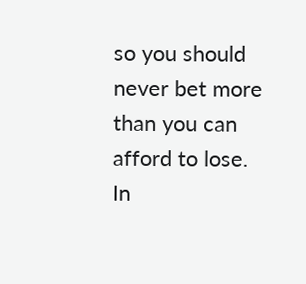so you should never bet more than you can afford to lose. In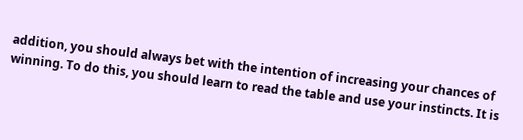addition, you should always bet with the intention of increasing your chances of winning. To do this, you should learn to read the table and use your instincts. It is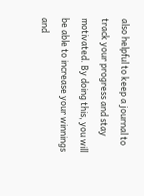also helpful to keep a journal to track your progress and stay motivated. By doing this, you will be able to increase your winnings and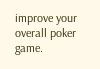improve your overall poker game.